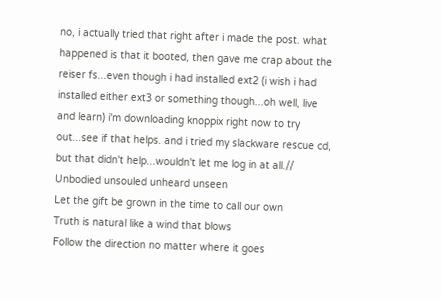no, i actually tried that right after i made the post. what happened is that it booted, then gave me crap about the reiser fs...even though i had installed ext2 (i wish i had installed either ext3 or something though...oh well, live and learn) i'm downloading knoppix right now to try out...see if that helps. and i tried my slackware rescue cd, but that didn't help...wouldn't let me log in at all.//
Unbodied unsouled unheard unseen
Let the gift be grown in the time to call our own
Truth is natural like a wind that blows
Follow the direction no matter where it goes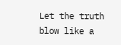Let the truth blow like a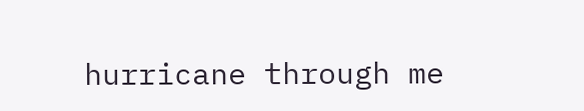hurricane through me